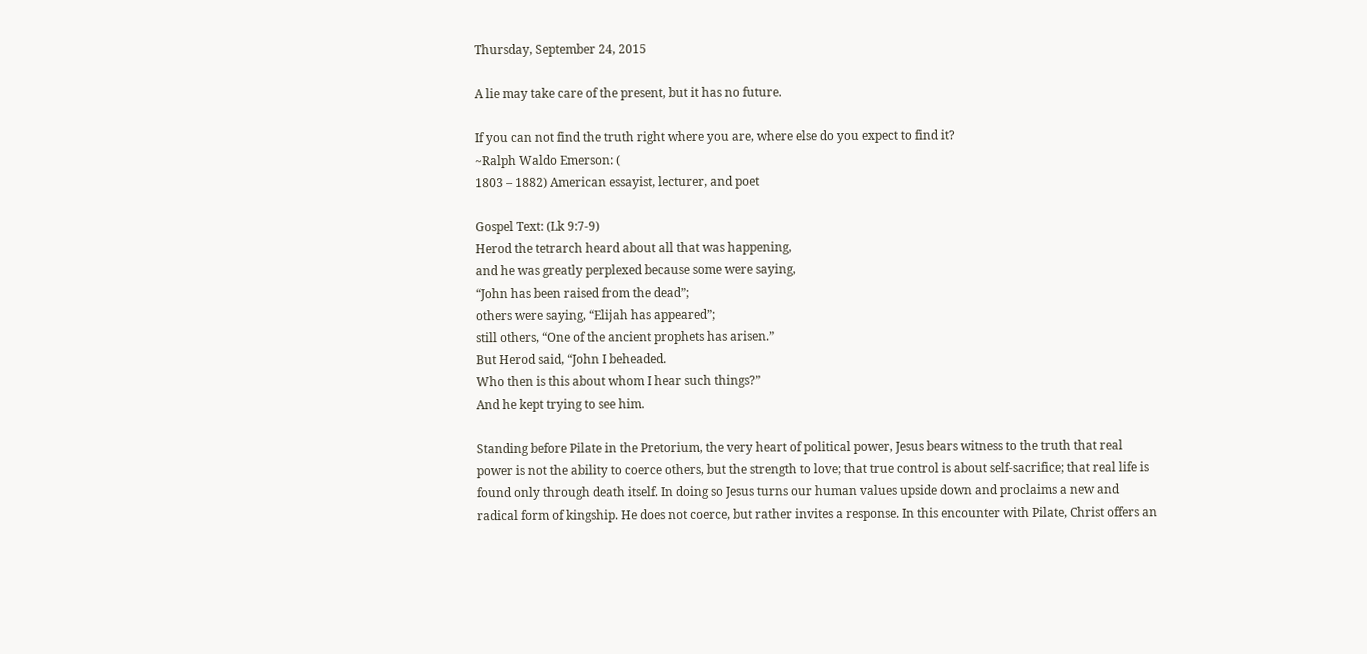Thursday, September 24, 2015

A lie may take care of the present, but it has no future.

If you can not find the truth right where you are, where else do you expect to find it?
~Ralph Waldo Emerson: (
1803 – 1882) American essayist, lecturer, and poet

Gospel Text: (Lk 9:7-9)
Herod the tetrarch heard about all that was happening,
and he was greatly perplexed because some were saying,
“John has been raised from the dead”;
others were saying, “Elijah has appeared”;
still others, “One of the ancient prophets has arisen.”
But Herod said, “John I beheaded.
Who then is this about whom I hear such things?”
And he kept trying to see him.

Standing before Pilate in the Pretorium, the very heart of political power, Jesus bears witness to the truth that real power is not the ability to coerce others, but the strength to love; that true control is about self-sacrifice; that real life is found only through death itself. In doing so Jesus turns our human values upside down and proclaims a new and radical form of kingship. He does not coerce, but rather invites a response. In this encounter with Pilate, Christ offers an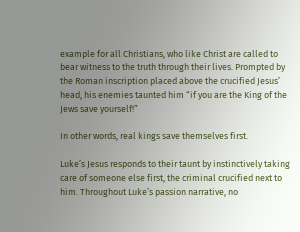example for all Christians, who like Christ are called to bear witness to the truth through their lives. Prompted by the Roman inscription placed above the crucified Jesus’ head, his enemies taunted him “if you are the King of the Jews save yourself!”

In other words, real kings save themselves first.

Luke’s Jesus responds to their taunt by instinctively taking care of someone else first, the criminal crucified next to him. Throughout Luke’s passion narrative, no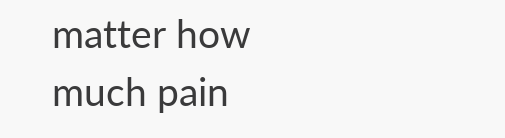matter how much pain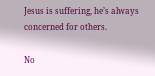Jesus is suffering, he’s always concerned for others.

No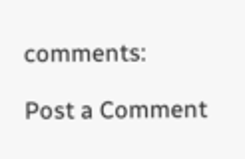comments:

Post a Comment